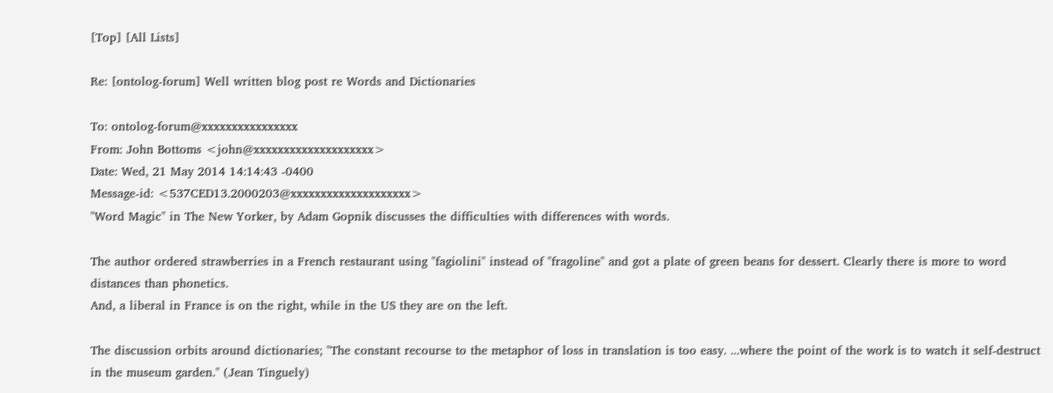[Top] [All Lists]

Re: [ontolog-forum] Well written blog post re Words and Dictionaries

To: ontolog-forum@xxxxxxxxxxxxxxxx
From: John Bottoms <john@xxxxxxxxxxxxxxxxxxxx>
Date: Wed, 21 May 2014 14:14:43 -0400
Message-id: <537CED13.2000203@xxxxxxxxxxxxxxxxxxxx>
"Word Magic" in The New Yorker, by Adam Gopnik discusses the difficulties with differences with words.

The author ordered strawberries in a French restaurant using "fagiolini" instead of "fragoline" and got a plate of green beans for dessert. Clearly there is more to word distances than phonetics.
And, a liberal in France is on the right, while in the US they are on the left.

The discussion orbits around dictionaries; "The constant recourse to the metaphor of loss in translation is too easy. ...where the point of the work is to watch it self-destruct in the museum garden." (Jean Tinguely)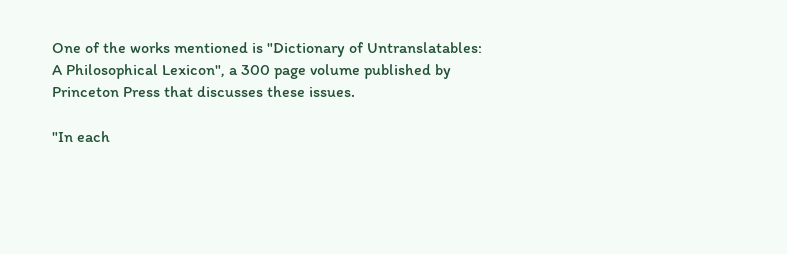One of the works mentioned is "Dictionary of Untranslatables: A Philosophical Lexicon", a 300 page volume published by Princeton Press that discusses these issues.

"In each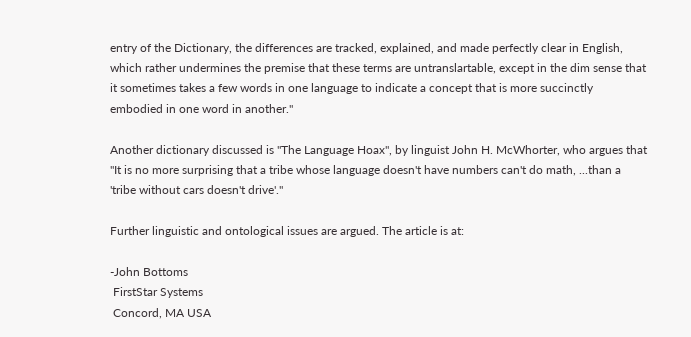entry of the Dictionary, the differences are tracked, explained, and made perfectly clear in English, which rather undermines the premise that these terms are untranslartable, except in the dim sense that it sometimes takes a few words in one language to indicate a concept that is more succinctly embodied in one word in another."

Another dictionary discussed is "The Language Hoax", by linguist John H. McWhorter, who argues that "It is no more surprising that a tribe whose language doesn't have numbers can't do math, ...than a 'tribe without cars doesn't drive'."

Further linguistic and ontological issues are argued. The article is at:

-John Bottoms
 FirstStar Systems
 Concord, MA USA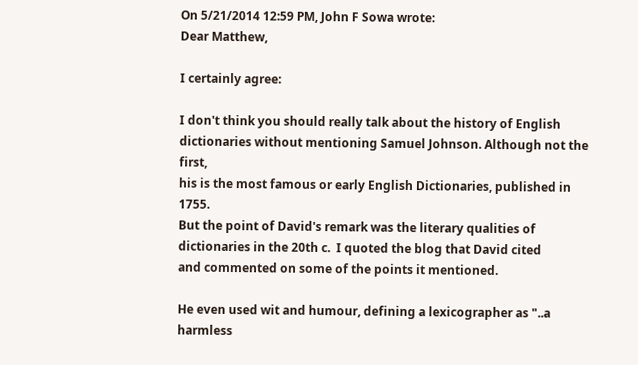On 5/21/2014 12:59 PM, John F Sowa wrote:
Dear Matthew,

I certainly agree:

I don't think you should really talk about the history of English
dictionaries without mentioning Samuel Johnson. Although not the first,
his is the most famous or early English Dictionaries, published in 1755.
But the point of David's remark was the literary qualities of
dictionaries in the 20th c.  I quoted the blog that David cited
and commented on some of the points it mentioned.

He even used wit and humour, defining a lexicographer as "..a harmless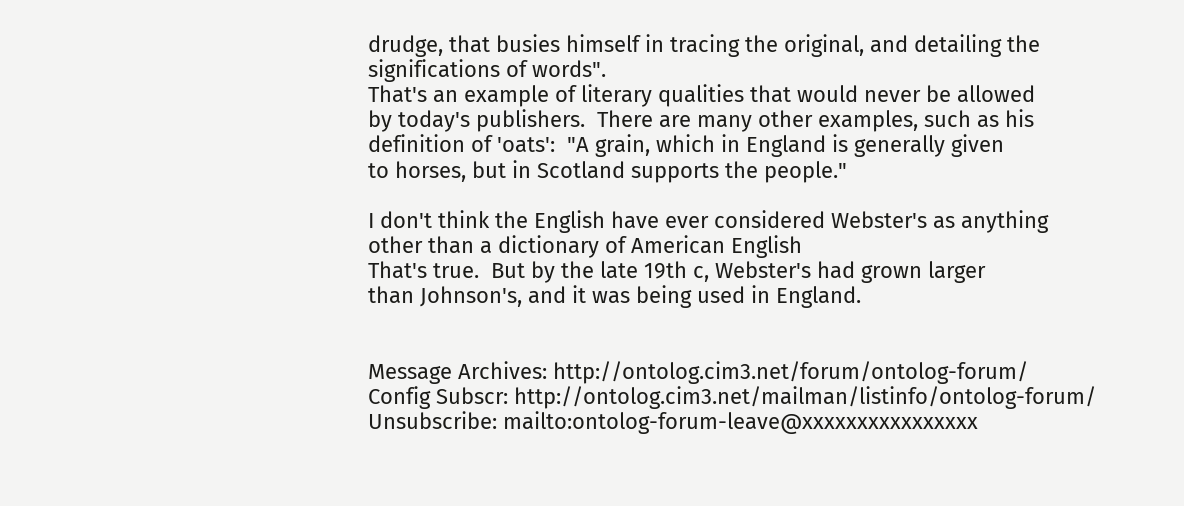drudge, that busies himself in tracing the original, and detailing the
significations of words".
That's an example of literary qualities that would never be allowed
by today's publishers.  There are many other examples, such as his
definition of 'oats':  "A grain, which in England is generally given
to horses, but in Scotland supports the people."

I don't think the English have ever considered Webster's as anything
other than a dictionary of American English
That's true.  But by the late 19th c, Webster's had grown larger
than Johnson's, and it was being used in England.


Message Archives: http://ontolog.cim3.net/forum/ontolog-forum/
Config Subscr: http://ontolog.cim3.net/mailman/listinfo/ontolog-forum/
Unsubscribe: mailto:ontolog-forum-leave@xxxxxxxxxxxxxxxx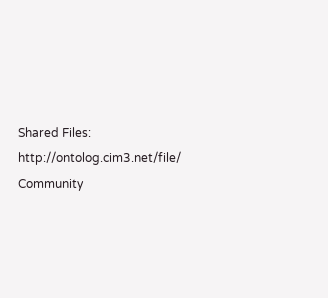Shared Files: http://ontolog.cim3.net/file/
Community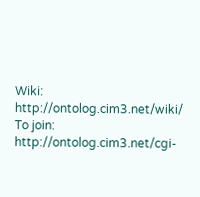Wiki: http://ontolog.cim3.net/wiki/
To join: http://ontolog.cim3.net/cgi-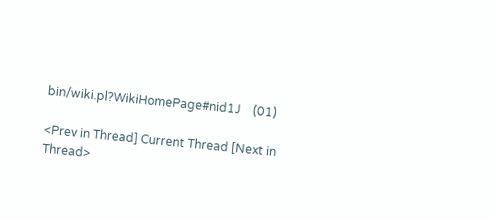bin/wiki.pl?WikiHomePage#nid1J    (01)

<Prev in Thread] Current Thread [Next in Thread>